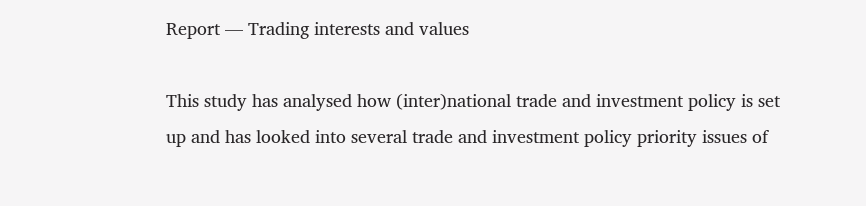Report — Trading interests and values

This study has analysed how (inter)national trade and investment policy is set up and has looked into several trade and investment policy priority issues of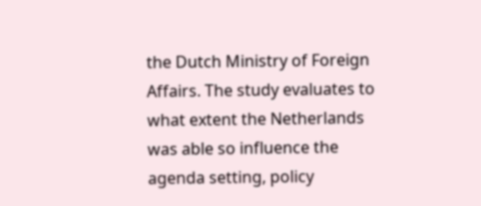the Dutch Ministry of Foreign Affairs. The study evaluates to what extent the Netherlands was able so influence the agenda setting, policy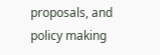proposals, and policy making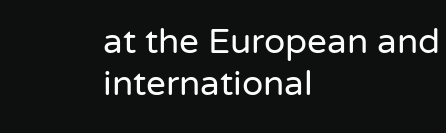at the European and international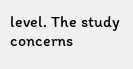level. The study concerns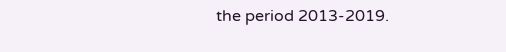the period 2013-2019.